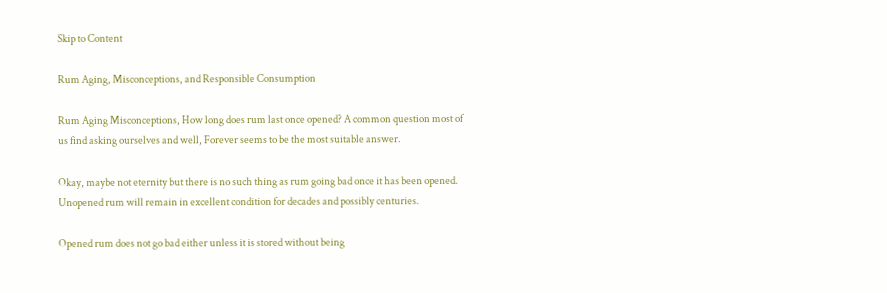Skip to Content

Rum Aging, Misconceptions, and Responsible Consumption

Rum Aging Misconceptions, How long does rum last once opened? A common question most of us find asking ourselves and well, Forever seems to be the most suitable answer.

Okay, maybe not eternity but there is no such thing as rum going bad once it has been opened. Unopened rum will remain in excellent condition for decades and possibly centuries.

Opened rum does not go bad either unless it is stored without being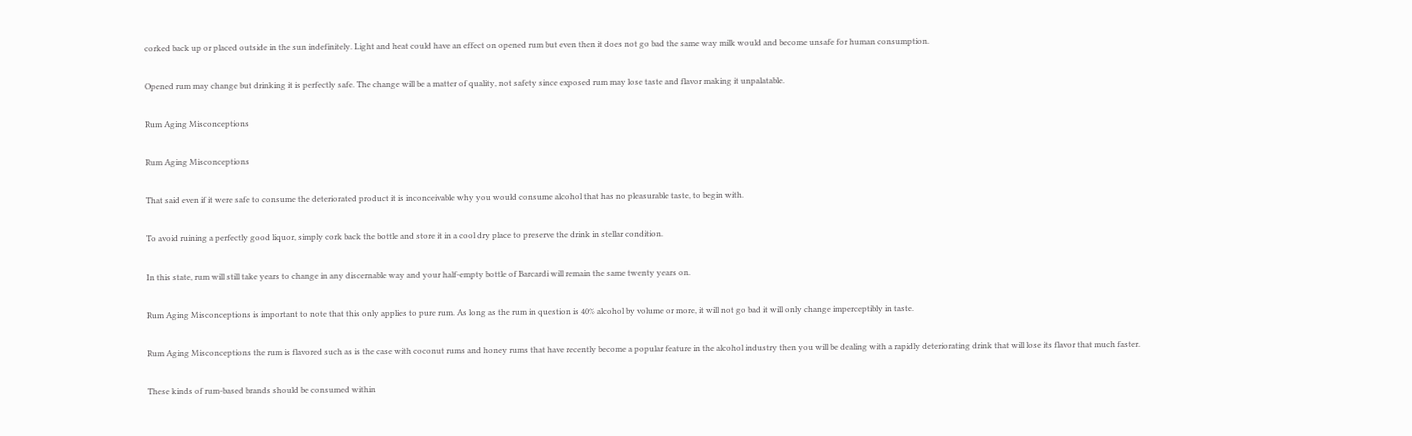corked back up or placed outside in the sun indefinitely. Light and heat could have an effect on opened rum but even then it does not go bad the same way milk would and become unsafe for human consumption.

Opened rum may change but drinking it is perfectly safe. The change will be a matter of quality, not safety since exposed rum may lose taste and flavor making it unpalatable.

Rum Aging Misconceptions

Rum Aging Misconceptions

That said even if it were safe to consume the deteriorated product it is inconceivable why you would consume alcohol that has no pleasurable taste, to begin with.

To avoid ruining a perfectly good liquor, simply cork back the bottle and store it in a cool dry place to preserve the drink in stellar condition.

In this state, rum will still take years to change in any discernable way and your half-empty bottle of Barcardi will remain the same twenty years on.

Rum Aging Misconceptions is important to note that this only applies to pure rum. As long as the rum in question is 40% alcohol by volume or more, it will not go bad it will only change imperceptibly in taste.

Rum Aging Misconceptions the rum is flavored such as is the case with coconut rums and honey rums that have recently become a popular feature in the alcohol industry then you will be dealing with a rapidly deteriorating drink that will lose its flavor that much faster.

These kinds of rum-based brands should be consumed within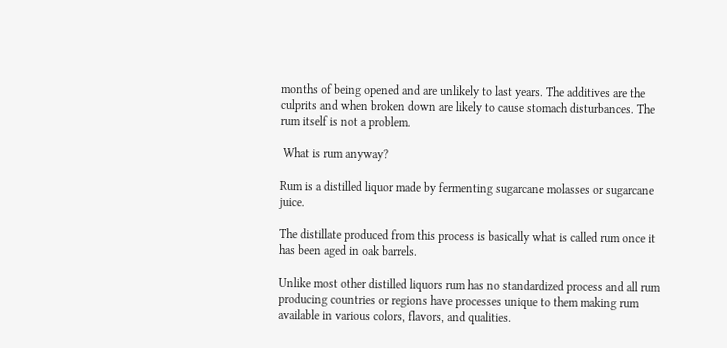months of being opened and are unlikely to last years. The additives are the culprits and when broken down are likely to cause stomach disturbances. The rum itself is not a problem.

 What is rum anyway?

Rum is a distilled liquor made by fermenting sugarcane molasses or sugarcane juice.

The distillate produced from this process is basically what is called rum once it has been aged in oak barrels.

Unlike most other distilled liquors rum has no standardized process and all rum producing countries or regions have processes unique to them making rum available in various colors, flavors, and qualities.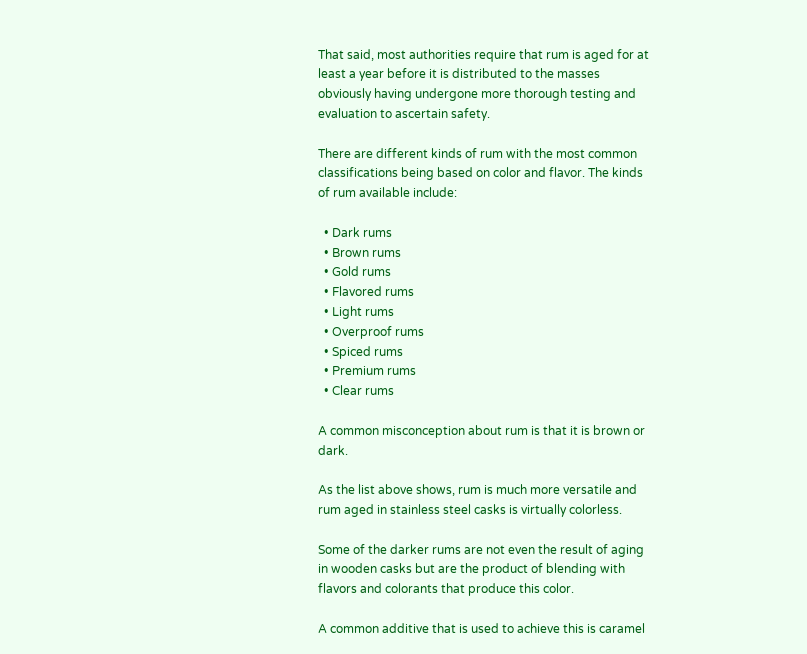That said, most authorities require that rum is aged for at least a year before it is distributed to the masses obviously having undergone more thorough testing and evaluation to ascertain safety.

There are different kinds of rum with the most common classifications being based on color and flavor. The kinds of rum available include:

  • Dark rums
  • Brown rums
  • Gold rums
  • Flavored rums
  • Light rums
  • Overproof rums
  • Spiced rums
  • Premium rums
  • Clear rums

A common misconception about rum is that it is brown or dark.

As the list above shows, rum is much more versatile and rum aged in stainless steel casks is virtually colorless.

Some of the darker rums are not even the result of aging in wooden casks but are the product of blending with flavors and colorants that produce this color.

A common additive that is used to achieve this is caramel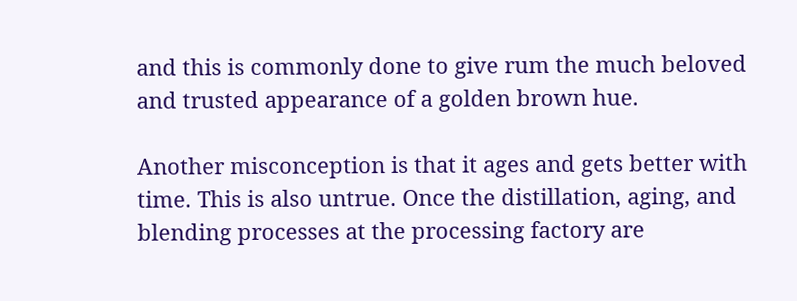and this is commonly done to give rum the much beloved and trusted appearance of a golden brown hue.

Another misconception is that it ages and gets better with time. This is also untrue. Once the distillation, aging, and blending processes at the processing factory are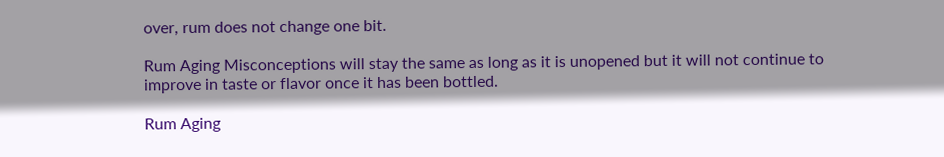over, rum does not change one bit.

Rum Aging Misconceptions will stay the same as long as it is unopened but it will not continue to improve in taste or flavor once it has been bottled.

Rum Aging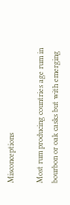Misconceptions

Most rum producing countries age rum in bourbon or oak casks but with emerging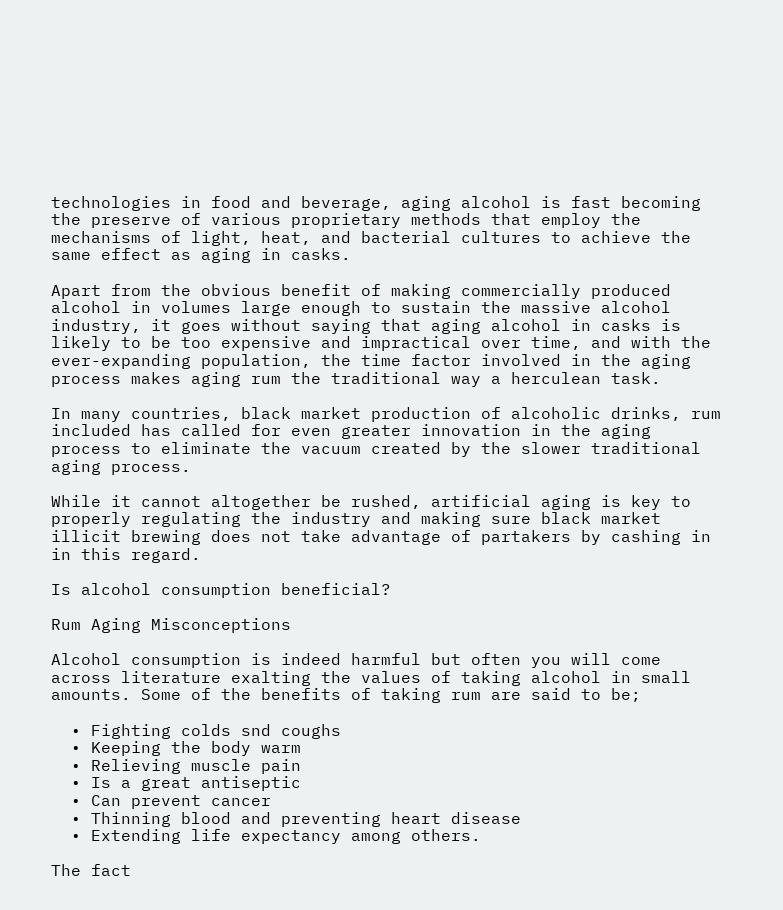technologies in food and beverage, aging alcohol is fast becoming the preserve of various proprietary methods that employ the mechanisms of light, heat, and bacterial cultures to achieve the same effect as aging in casks.

Apart from the obvious benefit of making commercially produced alcohol in volumes large enough to sustain the massive alcohol industry, it goes without saying that aging alcohol in casks is likely to be too expensive and impractical over time, and with the ever-expanding population, the time factor involved in the aging process makes aging rum the traditional way a herculean task.

In many countries, black market production of alcoholic drinks, rum included has called for even greater innovation in the aging process to eliminate the vacuum created by the slower traditional aging process.

While it cannot altogether be rushed, artificial aging is key to properly regulating the industry and making sure black market illicit brewing does not take advantage of partakers by cashing in in this regard.

Is alcohol consumption beneficial?

Rum Aging Misconceptions

Alcohol consumption is indeed harmful but often you will come across literature exalting the values of taking alcohol in small amounts. Some of the benefits of taking rum are said to be;

  • Fighting colds snd coughs
  • Keeping the body warm
  • Relieving muscle pain
  • Is a great antiseptic
  • Can prevent cancer
  • Thinning blood and preventing heart disease
  • Extending life expectancy among others.

The fact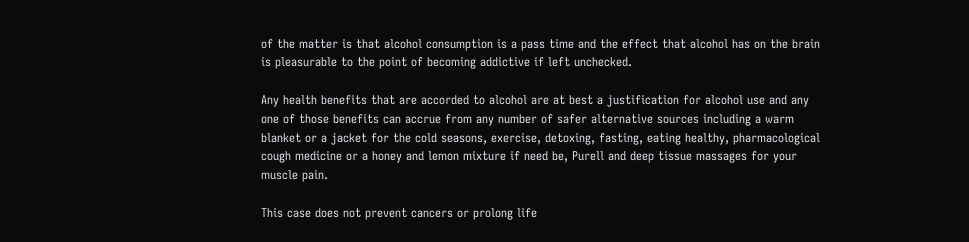of the matter is that alcohol consumption is a pass time and the effect that alcohol has on the brain is pleasurable to the point of becoming addictive if left unchecked.

Any health benefits that are accorded to alcohol are at best a justification for alcohol use and any one of those benefits can accrue from any number of safer alternative sources including a warm blanket or a jacket for the cold seasons, exercise, detoxing, fasting, eating healthy, pharmacological cough medicine or a honey and lemon mixture if need be, Purell and deep tissue massages for your muscle pain.

This case does not prevent cancers or prolong life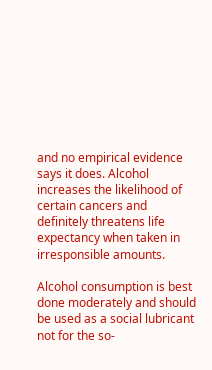and no empirical evidence says it does. Alcohol increases the likelihood of certain cancers and definitely threatens life expectancy when taken in irresponsible amounts.

Alcohol consumption is best done moderately and should be used as a social lubricant not for the so-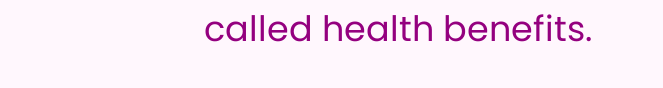called health benefits.